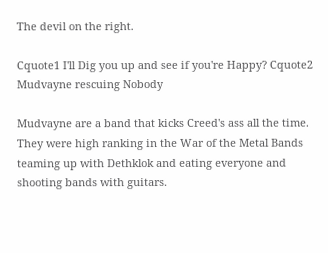The devil on the right.

Cquote1 I'll Dig you up and see if you're Happy? Cquote2
Mudvayne rescuing Nobody

Mudvayne are a band that kicks Creed's ass all the time. They were high ranking in the War of the Metal Bands teaming up with Dethklok and eating everyone and shooting bands with guitars.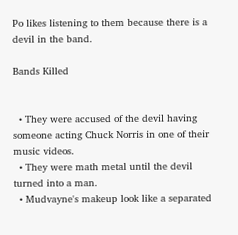Po likes listening to them because there is a devil in the band.

Bands Killed


  • They were accused of the devil having someone acting Chuck Norris in one of their music videos.
  • They were math metal until the devil turned into a man.
  • Mudvayne's makeup look like a separated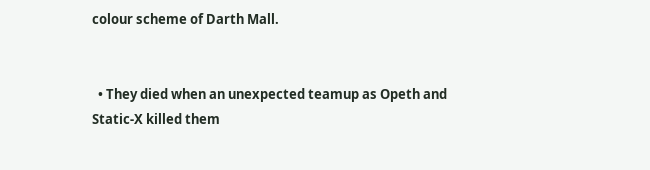colour scheme of Darth Mall.


  • They died when an unexpected teamup as Opeth and Static-X killed them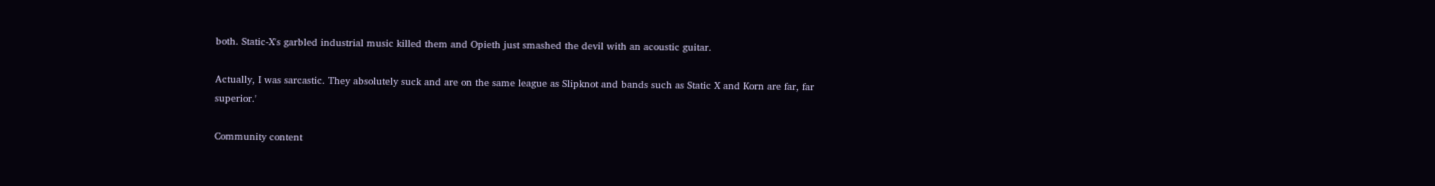both. Static-X's garbled industrial music killed them and Opieth just smashed the devil with an acoustic guitar.

Actually, I was sarcastic. They absolutely suck and are on the same league as Slipknot and bands such as Static X and Korn are far, far superior.'

Community content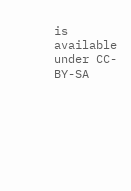is available under CC-BY-SA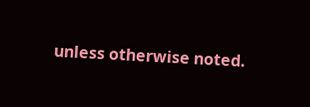unless otherwise noted.